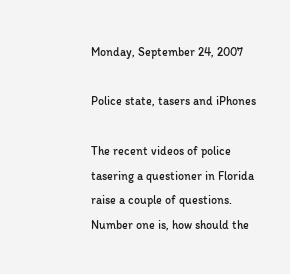Monday, September 24, 2007

Police state, tasers and iPhones

The recent videos of police tasering a questioner in Florida raise a couple of questions.
Number one is, how should the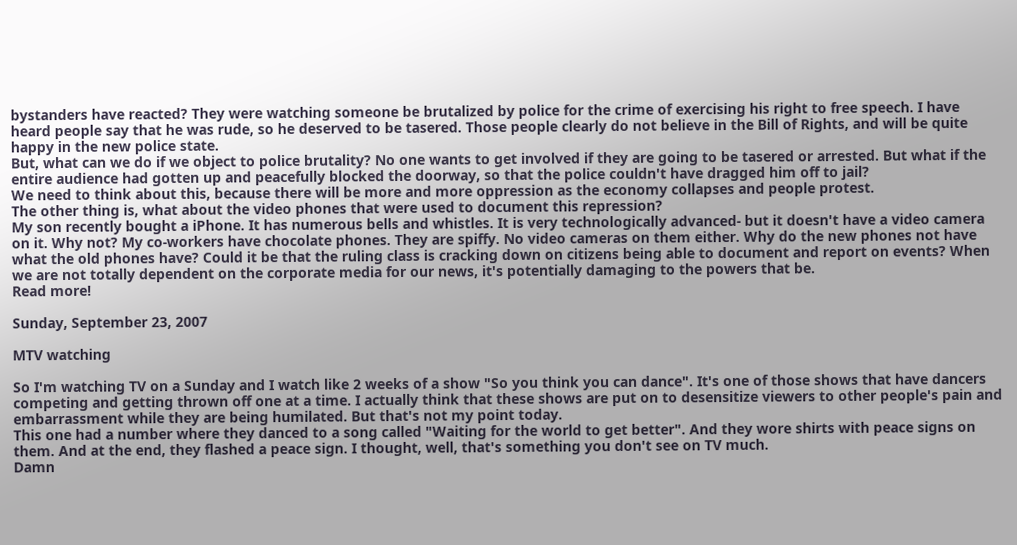bystanders have reacted? They were watching someone be brutalized by police for the crime of exercising his right to free speech. I have heard people say that he was rude, so he deserved to be tasered. Those people clearly do not believe in the Bill of Rights, and will be quite happy in the new police state.
But, what can we do if we object to police brutality? No one wants to get involved if they are going to be tasered or arrested. But what if the entire audience had gotten up and peacefully blocked the doorway, so that the police couldn't have dragged him off to jail?
We need to think about this, because there will be more and more oppression as the economy collapses and people protest.
The other thing is, what about the video phones that were used to document this repression?
My son recently bought a iPhone. It has numerous bells and whistles. It is very technologically advanced- but it doesn't have a video camera on it. Why not? My co-workers have chocolate phones. They are spiffy. No video cameras on them either. Why do the new phones not have what the old phones have? Could it be that the ruling class is cracking down on citizens being able to document and report on events? When we are not totally dependent on the corporate media for our news, it's potentially damaging to the powers that be.
Read more!

Sunday, September 23, 2007

MTV watching

So I'm watching TV on a Sunday and I watch like 2 weeks of a show "So you think you can dance". It's one of those shows that have dancers competing and getting thrown off one at a time. I actually think that these shows are put on to desensitize viewers to other people's pain and embarrassment while they are being humilated. But that's not my point today.
This one had a number where they danced to a song called "Waiting for the world to get better". And they wore shirts with peace signs on them. And at the end, they flashed a peace sign. I thought, well, that's something you don't see on TV much.
Damn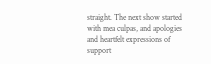straight. The next show started with mea culpas, and apologies and heartfelt expressions of support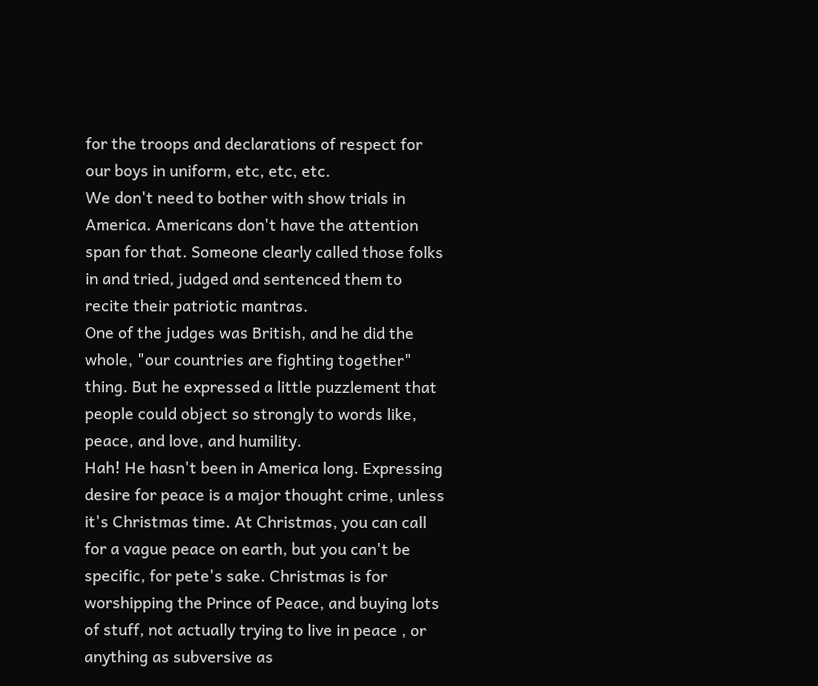for the troops and declarations of respect for our boys in uniform, etc, etc, etc.
We don't need to bother with show trials in America. Americans don't have the attention span for that. Someone clearly called those folks in and tried, judged and sentenced them to recite their patriotic mantras.
One of the judges was British, and he did the whole, "our countries are fighting together" thing. But he expressed a little puzzlement that people could object so strongly to words like, peace, and love, and humility.
Hah! He hasn't been in America long. Expressing desire for peace is a major thought crime, unless it's Christmas time. At Christmas, you can call for a vague peace on earth, but you can't be specific, for pete's sake. Christmas is for worshipping the Prince of Peace, and buying lots of stuff, not actually trying to live in peace , or anything as subversive as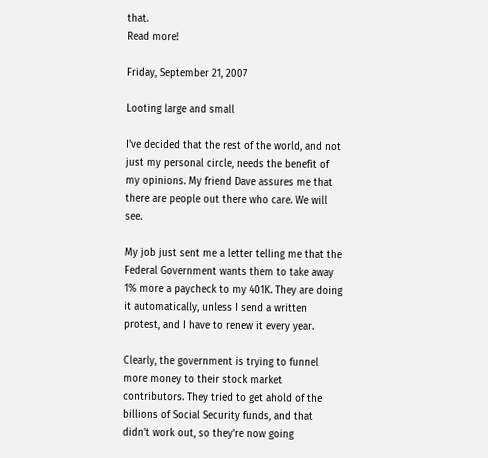that.
Read more!

Friday, September 21, 2007

Looting large and small

I've decided that the rest of the world, and not just my personal circle, needs the benefit of my opinions. My friend Dave assures me that there are people out there who care. We will see.

My job just sent me a letter telling me that the Federal Government wants them to take away 1% more a paycheck to my 401K. They are doing it automatically, unless I send a written protest, and I have to renew it every year.

Clearly, the government is trying to funnel more money to their stock market contributors. They tried to get ahold of the billions of Social Security funds, and that didn't work out, so they're now going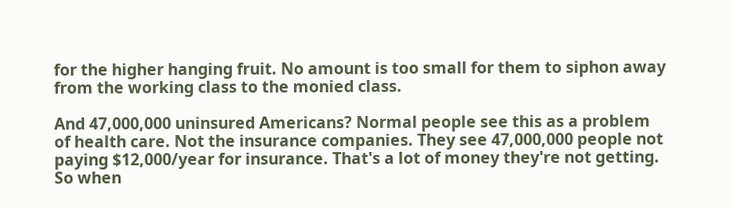for the higher hanging fruit. No amount is too small for them to siphon away from the working class to the monied class.

And 47,000,000 uninsured Americans? Normal people see this as a problem of health care. Not the insurance companies. They see 47,000,000 people not paying $12,000/year for insurance. That's a lot of money they're not getting. So when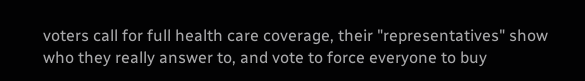voters call for full health care coverage, their "representatives" show who they really answer to, and vote to force everyone to buy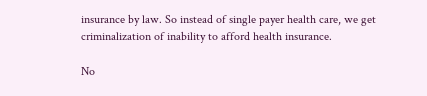insurance by law. So instead of single payer health care, we get criminalization of inability to afford health insurance.

No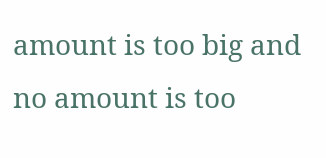amount is too big and no amount is too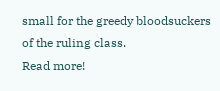small for the greedy bloodsuckers of the ruling class.
Read more!